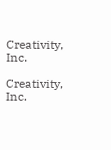Creativity, Inc.

Creativity, Inc.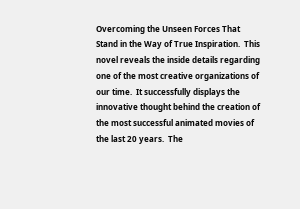Overcoming the Unseen Forces That Stand in the Way of True Inspiration.  This novel reveals the inside details regarding one of the most creative organizations of our time.  It successfully displays the innovative thought behind the creation of the most successful animated movies of the last 20 years.  The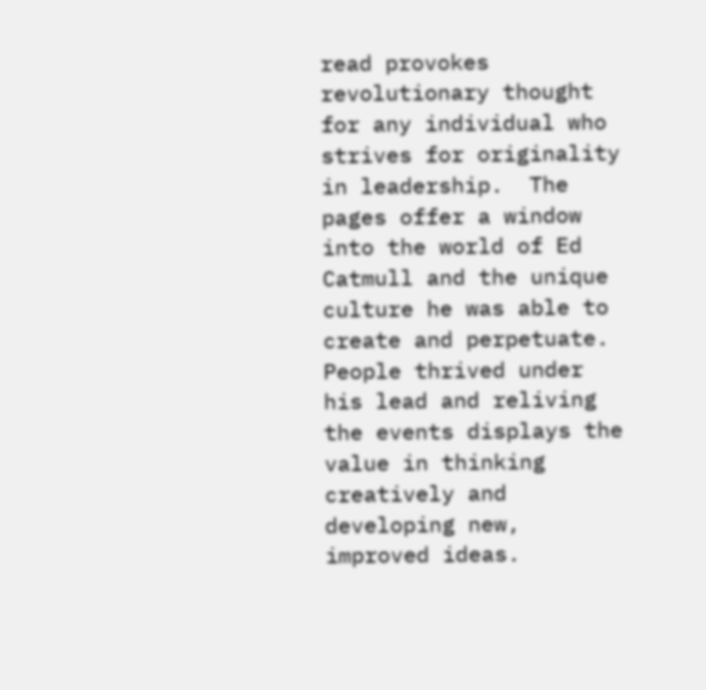read provokes revolutionary thought for any individual who strives for originality in leadership.  The pages offer a window into the world of Ed Catmull and the unique culture he was able to create and perpetuate.  People thrived under his lead and reliving the events displays the value in thinking creatively and developing new, improved ideas.